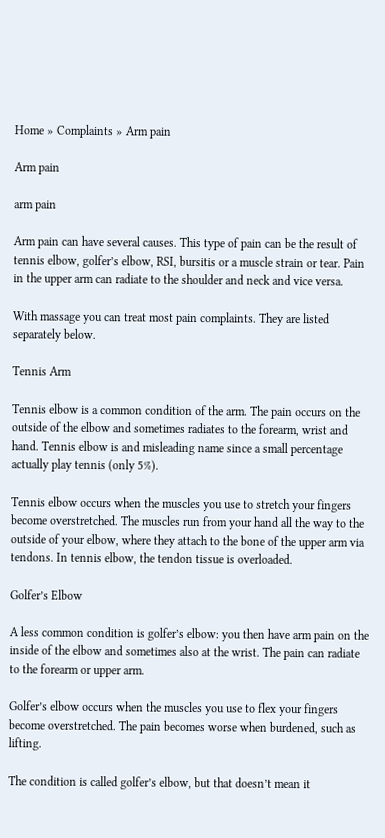Home » Complaints » Arm pain

Arm pain

arm pain

Arm pain can have several causes. This type of pain can be the result of tennis elbow, golfer’s elbow, RSI, bursitis or a muscle strain or tear. Pain in the upper arm can radiate to the shoulder and neck and vice versa.

With massage you can treat most pain complaints. They are listed separately below.

Tennis Arm

Tennis elbow is a common condition of the arm. The pain occurs on the outside of the elbow and sometimes radiates to the forearm, wrist and hand. Tennis elbow is and misleading name since a small percentage actually play tennis (only 5%).

Tennis elbow occurs when the muscles you use to stretch your fingers become overstretched. The muscles run from your hand all the way to the outside of your elbow, where they attach to the bone of the upper arm via tendons. In tennis elbow, the tendon tissue is overloaded.

Golfer’s Elbow

A less common condition is golfer’s elbow: you then have arm pain on the inside of the elbow and sometimes also at the wrist. The pain can radiate to the forearm or upper arm.

Golfer’s elbow occurs when the muscles you use to flex your fingers become overstretched. The pain becomes worse when burdened, such as lifting.

The condition is called golfer’s elbow, but that doesn’t mean it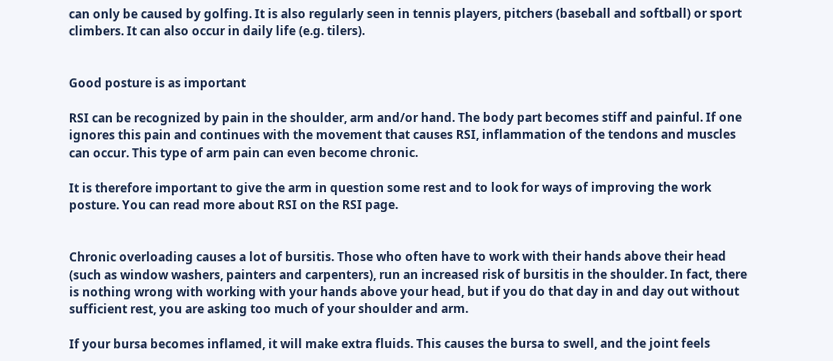can only be caused by golfing. It is also regularly seen in tennis players, pitchers (baseball and softball) or sport climbers. It can also occur in daily life (e.g. tilers).


Good posture is as important

RSI can be recognized by pain in the shoulder, arm and/or hand. The body part becomes stiff and painful. If one ignores this pain and continues with the movement that causes RSI, inflammation of the tendons and muscles can occur. This type of arm pain can even become chronic.

It is therefore important to give the arm in question some rest and to look for ways of improving the work posture. You can read more about RSI on the RSI page.


Chronic overloading causes a lot of bursitis. Those who often have to work with their hands above their head (such as window washers, painters and carpenters), run an increased risk of bursitis in the shoulder. In fact, there is nothing wrong with working with your hands above your head, but if you do that day in and day out without sufficient rest, you are asking too much of your shoulder and arm.

If your bursa becomes inflamed, it will make extra fluids. This causes the bursa to swell, and the joint feels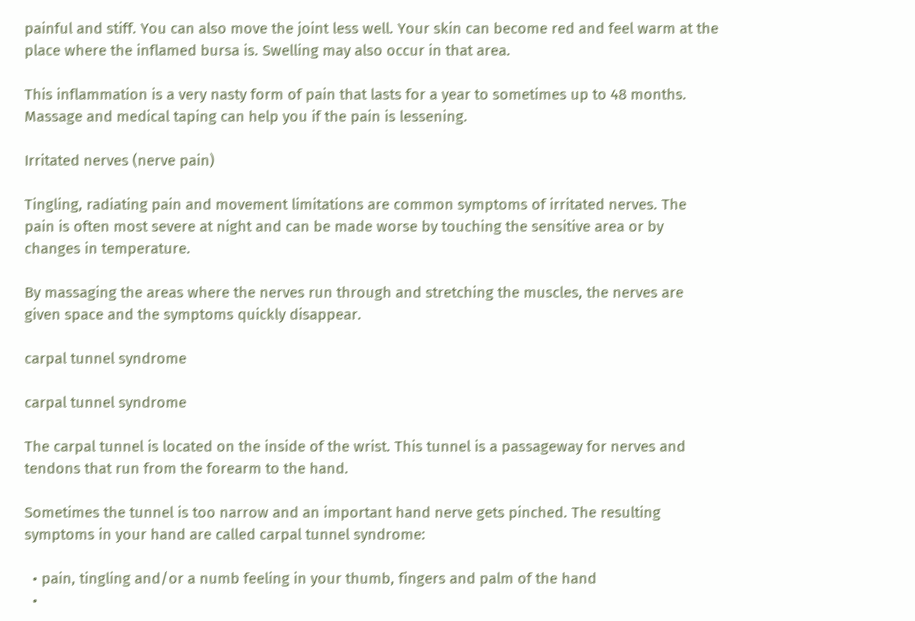painful and stiff. You can also move the joint less well. Your skin can become red and feel warm at the place where the inflamed bursa is. Swelling may also occur in that area.

This inflammation is a very nasty form of pain that lasts for a year to sometimes up to 48 months. Massage and medical taping can help you if the pain is lessening.

Irritated nerves (nerve pain)

Tingling, radiating pain and movement limitations are common symptoms of irritated nerves. The pain is often most severe at night and can be made worse by touching the sensitive area or by changes in temperature.

By massaging the areas where the nerves run through and stretching the muscles, the nerves are given space and the symptoms quickly disappear.

carpal tunnel syndrome

carpal tunnel syndrome

The carpal tunnel is located on the inside of the wrist. This tunnel is a passageway for nerves and tendons that run from the forearm to the hand.

Sometimes the tunnel is too narrow and an important hand nerve gets pinched. The resulting symptoms in your hand are called carpal tunnel syndrome:

  • pain, tingling and/or a numb feeling in your thumb, fingers and palm of the hand
  •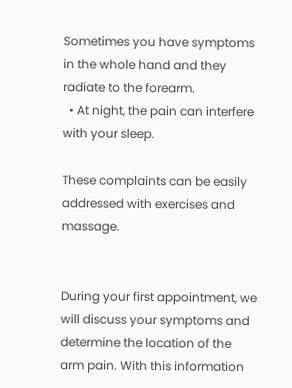Sometimes you have symptoms in the whole hand and they radiate to the forearm.
  • At night, the pain can interfere with your sleep.

These complaints can be easily addressed with exercises and massage.


During your first appointment, we will discuss your symptoms and determine the location of the arm pain. With this information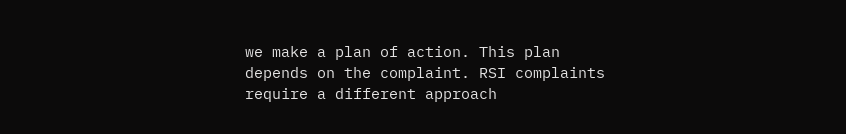we make a plan of action. This plan depends on the complaint. RSI complaints require a different approach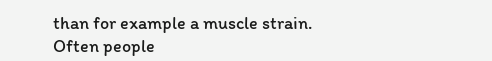than for example a muscle strain.
Often people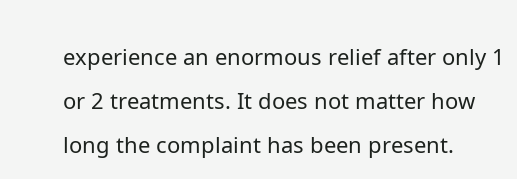experience an enormous relief after only 1 or 2 treatments. It does not matter how long the complaint has been present.